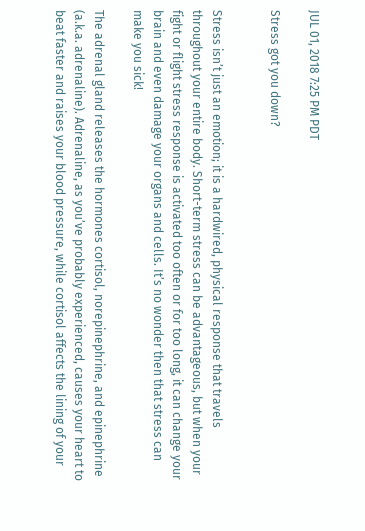JUL 01, 2018 7:25 PM PDT

Stress got you down?


Stress isn’t just an emotion; it is a hardwired, physical response that travels throughout your entire body. Short-term stress can be advantageous, but when your fight or flight stress response is activated too often or for too long, it can change your brain and even damage your organs and cells. It’s no wonder then that stress can make you sick!

The adrenal gland releases the hormones cortisol, norepinephrine, and epinephrine (a.k.a. adrenaline). Adrenaline, as you’ve probably experienced, causes your heart to beat faster and raises your blood pressure, while cortisol affects the lining of your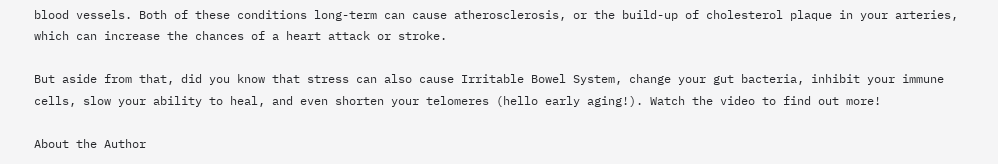blood vessels. Both of these conditions long-term can cause atherosclerosis, or the build-up of cholesterol plaque in your arteries, which can increase the chances of a heart attack or stroke.

But aside from that, did you know that stress can also cause Irritable Bowel System, change your gut bacteria, inhibit your immune cells, slow your ability to heal, and even shorten your telomeres (hello early aging!). Watch the video to find out more!

About the Author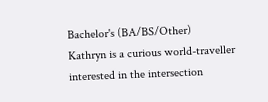Bachelor's (BA/BS/Other)
Kathryn is a curious world-traveller interested in the intersection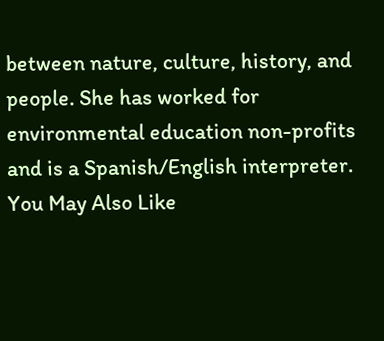between nature, culture, history, and people. She has worked for environmental education non-profits and is a Spanish/English interpreter.
You May Also Like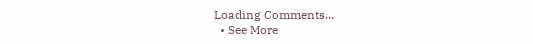Loading Comments...
  • See More